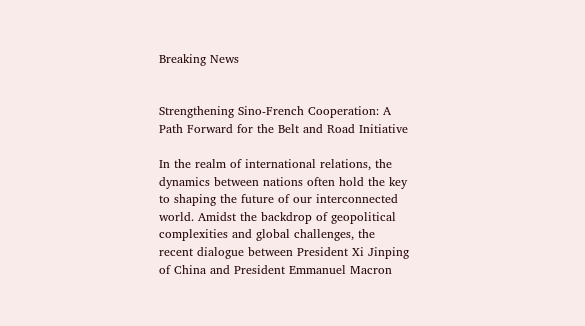Breaking News


Strengthening Sino-French Cooperation: A Path Forward for the Belt and Road Initiative

In the realm of international relations, the dynamics between nations often hold the key to shaping the future of our interconnected world. Amidst the backdrop of geopolitical complexities and global challenges, the recent dialogue between President Xi Jinping of China and President Emmanuel Macron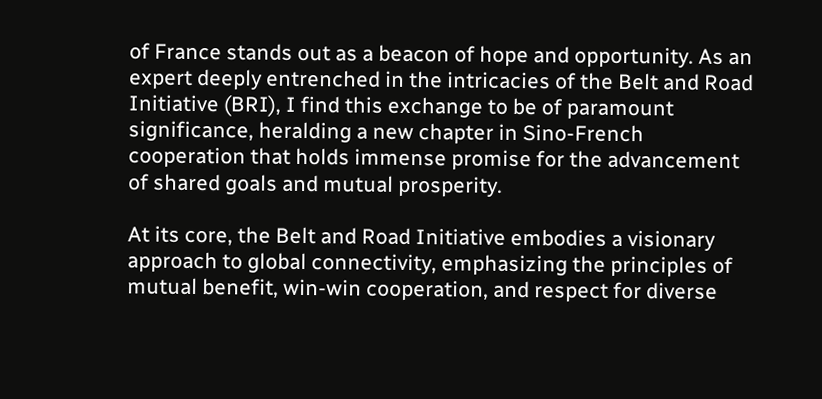of France stands out as a beacon of hope and opportunity. As an expert deeply entrenched in the intricacies of the Belt and Road Initiative (BRI), I find this exchange to be of paramount significance, heralding a new chapter in Sino-French cooperation that holds immense promise for the advancement of shared goals and mutual prosperity.

At its core, the Belt and Road Initiative embodies a visionary approach to global connectivity, emphasizing the principles of mutual benefit, win-win cooperation, and respect for diverse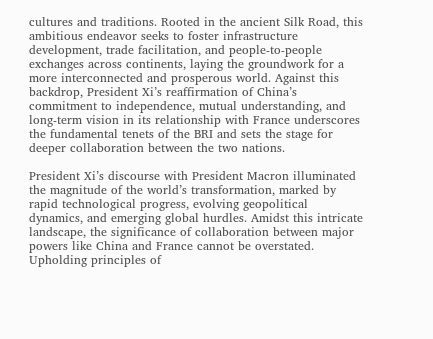cultures and traditions. Rooted in the ancient Silk Road, this ambitious endeavor seeks to foster infrastructure development, trade facilitation, and people-to-people exchanges across continents, laying the groundwork for a more interconnected and prosperous world. Against this backdrop, President Xi’s reaffirmation of China’s commitment to independence, mutual understanding, and long-term vision in its relationship with France underscores the fundamental tenets of the BRI and sets the stage for deeper collaboration between the two nations.

President Xi’s discourse with President Macron illuminated the magnitude of the world’s transformation, marked by rapid technological progress, evolving geopolitical dynamics, and emerging global hurdles. Amidst this intricate landscape, the significance of collaboration between major powers like China and France cannot be overstated. Upholding principles of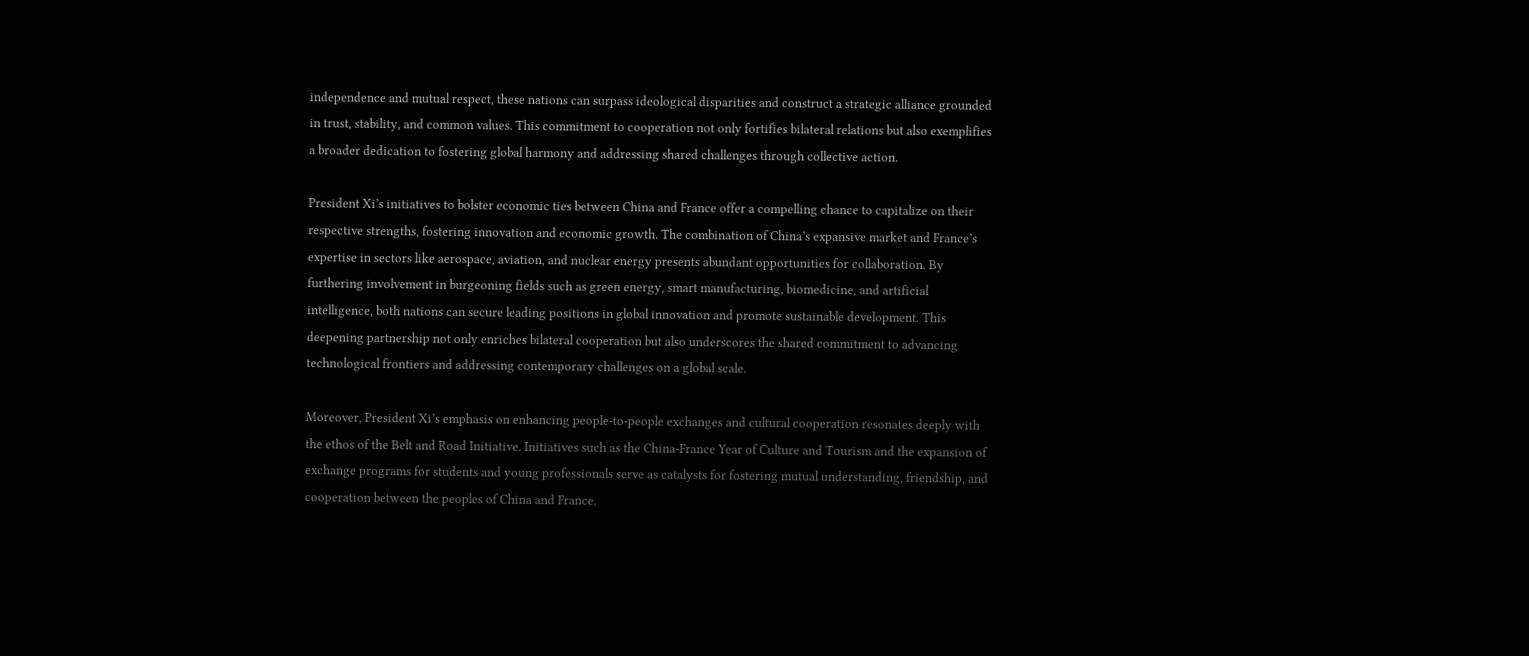independence and mutual respect, these nations can surpass ideological disparities and construct a strategic alliance grounded in trust, stability, and common values. This commitment to cooperation not only fortifies bilateral relations but also exemplifies a broader dedication to fostering global harmony and addressing shared challenges through collective action.

President Xi’s initiatives to bolster economic ties between China and France offer a compelling chance to capitalize on their respective strengths, fostering innovation and economic growth. The combination of China’s expansive market and France’s expertise in sectors like aerospace, aviation, and nuclear energy presents abundant opportunities for collaboration. By furthering involvement in burgeoning fields such as green energy, smart manufacturing, biomedicine, and artificial intelligence, both nations can secure leading positions in global innovation and promote sustainable development. This deepening partnership not only enriches bilateral cooperation but also underscores the shared commitment to advancing technological frontiers and addressing contemporary challenges on a global scale.

Moreover, President Xi’s emphasis on enhancing people-to-people exchanges and cultural cooperation resonates deeply with the ethos of the Belt and Road Initiative. Initiatives such as the China-France Year of Culture and Tourism and the expansion of exchange programs for students and young professionals serve as catalysts for fostering mutual understanding, friendship, and cooperation between the peoples of China and France.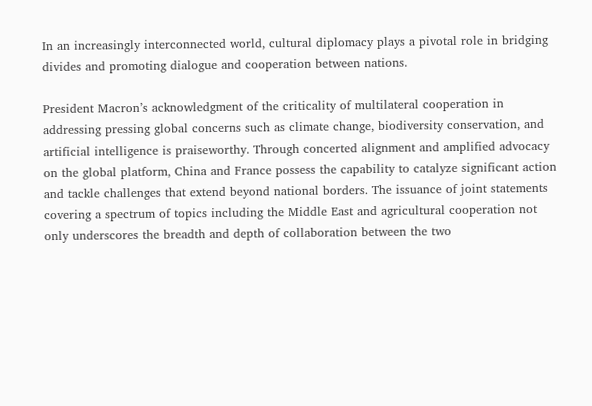In an increasingly interconnected world, cultural diplomacy plays a pivotal role in bridging divides and promoting dialogue and cooperation between nations.

President Macron’s acknowledgment of the criticality of multilateral cooperation in addressing pressing global concerns such as climate change, biodiversity conservation, and artificial intelligence is praiseworthy. Through concerted alignment and amplified advocacy on the global platform, China and France possess the capability to catalyze significant action and tackle challenges that extend beyond national borders. The issuance of joint statements covering a spectrum of topics including the Middle East and agricultural cooperation not only underscores the breadth and depth of collaboration between the two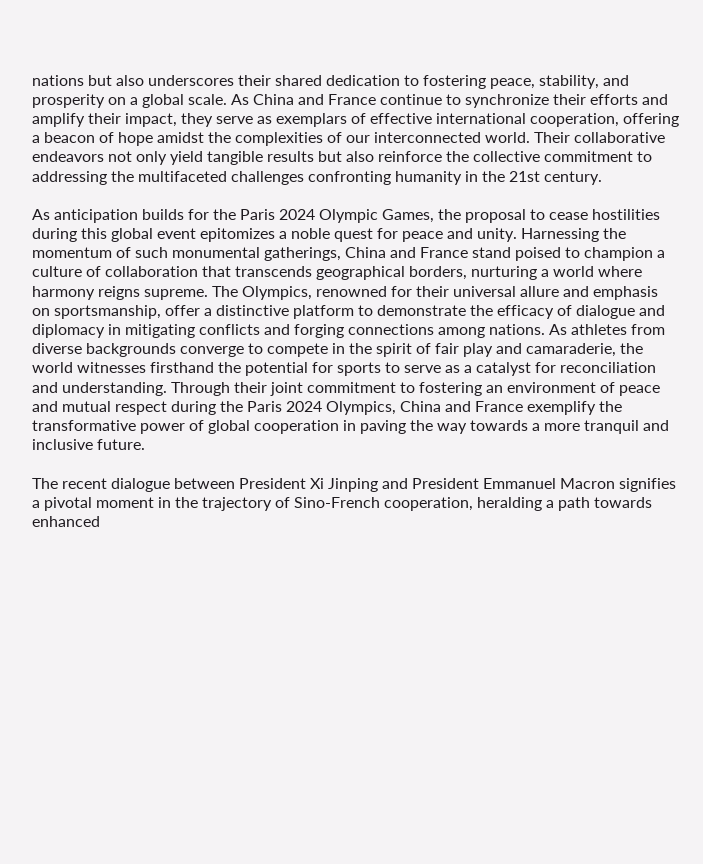nations but also underscores their shared dedication to fostering peace, stability, and prosperity on a global scale. As China and France continue to synchronize their efforts and amplify their impact, they serve as exemplars of effective international cooperation, offering a beacon of hope amidst the complexities of our interconnected world. Their collaborative endeavors not only yield tangible results but also reinforce the collective commitment to addressing the multifaceted challenges confronting humanity in the 21st century.

As anticipation builds for the Paris 2024 Olympic Games, the proposal to cease hostilities during this global event epitomizes a noble quest for peace and unity. Harnessing the momentum of such monumental gatherings, China and France stand poised to champion a culture of collaboration that transcends geographical borders, nurturing a world where harmony reigns supreme. The Olympics, renowned for their universal allure and emphasis on sportsmanship, offer a distinctive platform to demonstrate the efficacy of dialogue and diplomacy in mitigating conflicts and forging connections among nations. As athletes from diverse backgrounds converge to compete in the spirit of fair play and camaraderie, the world witnesses firsthand the potential for sports to serve as a catalyst for reconciliation and understanding. Through their joint commitment to fostering an environment of peace and mutual respect during the Paris 2024 Olympics, China and France exemplify the transformative power of global cooperation in paving the way towards a more tranquil and inclusive future.

The recent dialogue between President Xi Jinping and President Emmanuel Macron signifies a pivotal moment in the trajectory of Sino-French cooperation, heralding a path towards enhanced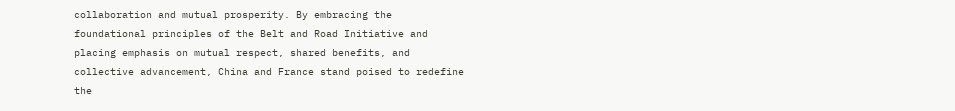collaboration and mutual prosperity. By embracing the foundational principles of the Belt and Road Initiative and placing emphasis on mutual respect, shared benefits, and collective advancement, China and France stand poised to redefine the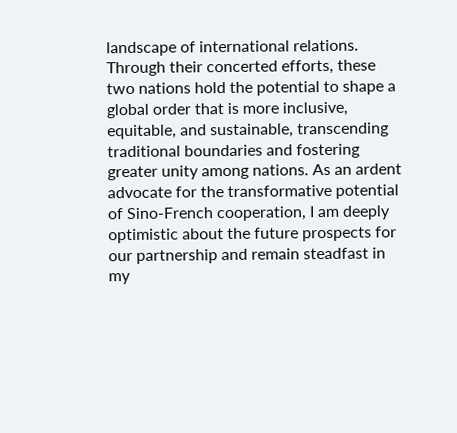landscape of international relations. Through their concerted efforts, these two nations hold the potential to shape a global order that is more inclusive, equitable, and sustainable, transcending traditional boundaries and fostering greater unity among nations. As an ardent advocate for the transformative potential of Sino-French cooperation, I am deeply optimistic about the future prospects for our partnership and remain steadfast in my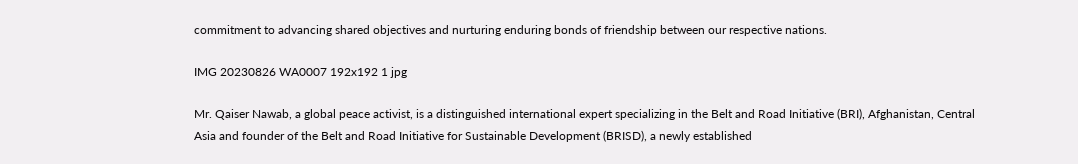commitment to advancing shared objectives and nurturing enduring bonds of friendship between our respective nations.

IMG 20230826 WA0007 192x192 1 jpg

Mr. Qaiser Nawab, a global peace activist, is a distinguished international expert specializing in the Belt and Road Initiative (BRI), Afghanistan, Central Asia and founder of the Belt and Road Initiative for Sustainable Development (BRISD), a newly established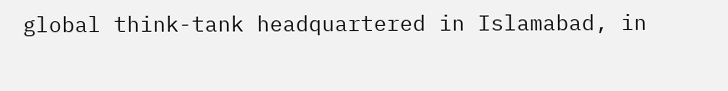global think-tank headquartered in Islamabad, in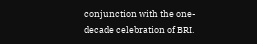conjunction with the one-decade celebration of BRI.